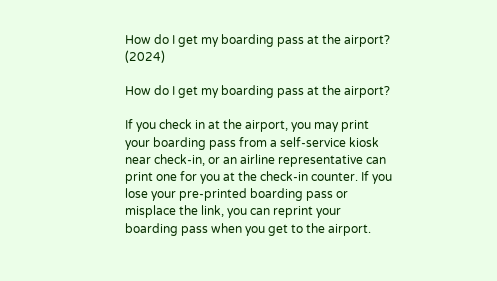How do I get my boarding pass at the airport? (2024)

How do I get my boarding pass at the airport?

If you check in at the airport, you may print your boarding pass from a self-service kiosk near check-in, or an airline representative can print one for you at the check-in counter. If you lose your pre-printed boarding pass or misplace the link, you can reprint your boarding pass when you get to the airport.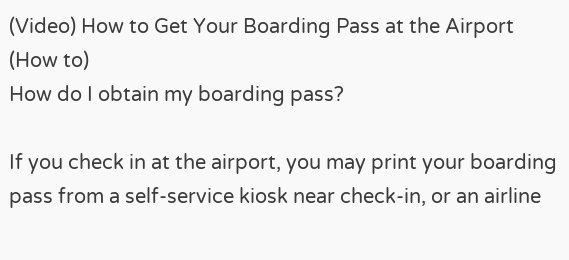(Video) How to Get Your Boarding Pass at the Airport
(How to)
How do I obtain my boarding pass?

If you check in at the airport, you may print your boarding pass from a self-service kiosk near check-in, or an airline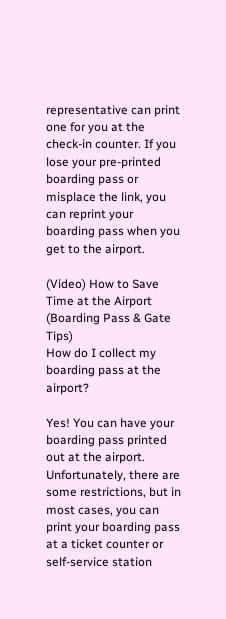representative can print one for you at the check-in counter. If you lose your pre-printed boarding pass or misplace the link, you can reprint your boarding pass when you get to the airport.

(Video) How to Save Time at the Airport (Boarding Pass & Gate Tips)
How do I collect my boarding pass at the airport?

Yes! You can have your boarding pass printed out at the airport. Unfortunately, there are some restrictions, but in most cases, you can print your boarding pass at a ticket counter or self-service station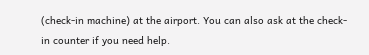(check-in machine) at the airport. You can also ask at the check-in counter if you need help.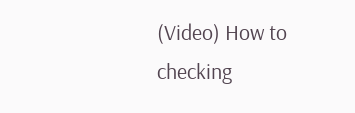(Video) How to checking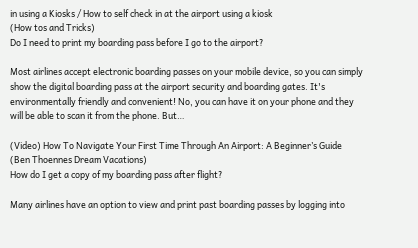in using a Kiosks / How to self check in at the airport using a kiosk
(How tos and Tricks)
Do I need to print my boarding pass before I go to the airport?

Most airlines accept electronic boarding passes on your mobile device, so you can simply show the digital boarding pass at the airport security and boarding gates. It's environmentally friendly and convenient! No, you can have it on your phone and they will be able to scan it from the phone. But…

(Video) How To Navigate Your First Time Through An Airport: A Beginner’s Guide
(Ben Thoennes Dream Vacations)
How do I get a copy of my boarding pass after flight?

Many airlines have an option to view and print past boarding passes by logging into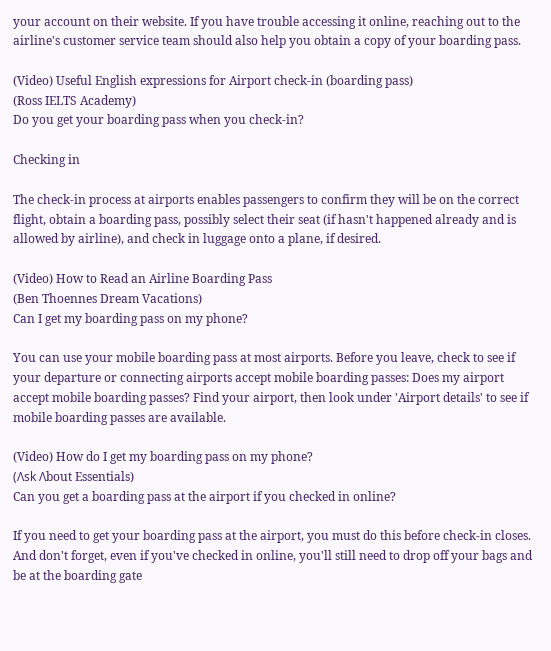your account on their website. If you have trouble accessing it online, reaching out to the airline's customer service team should also help you obtain a copy of your boarding pass.

(Video) Useful English expressions for Airport check-in (boarding pass)
(Ross IELTS Academy)
Do you get your boarding pass when you check-in?

Checking in

The check-in process at airports enables passengers to confirm they will be on the correct flight, obtain a boarding pass, possibly select their seat (if hasn't happened already and is allowed by airline), and check in luggage onto a plane, if desired.

(Video) How to Read an Airline Boarding Pass
(Ben Thoennes Dream Vacations)
Can I get my boarding pass on my phone?

You can use your mobile boarding pass at most airports. Before you leave, check to see if your departure or connecting airports accept mobile boarding passes: Does my airport accept mobile boarding passes? Find your airport, then look under 'Airport details' to see if mobile boarding passes are available.

(Video) How do I get my boarding pass on my phone?
(Λsk Λbout Essentials)
Can you get a boarding pass at the airport if you checked in online?

If you need to get your boarding pass at the airport, you must do this before check-in closes. And don't forget, even if you've checked in online, you'll still need to drop off your bags and be at the boarding gate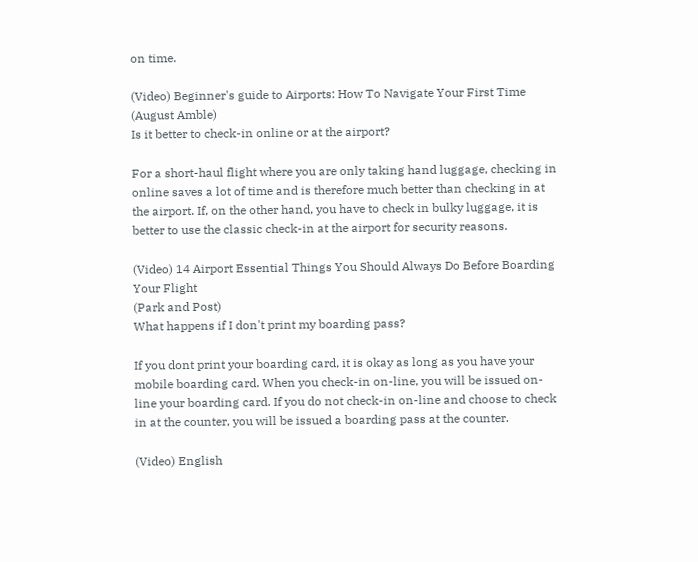on time.

(Video) Beginner's guide to Airports: How To Navigate Your First Time
(August Amble)
Is it better to check-in online or at the airport?

For a short-haul flight where you are only taking hand luggage, checking in online saves a lot of time and is therefore much better than checking in at the airport. If, on the other hand, you have to check in bulky luggage, it is better to use the classic check-in at the airport for security reasons.

(Video) 14 Airport Essential Things You Should Always Do Before Boarding Your Flight
(Park and Post)
What happens if I don't print my boarding pass?

If you dont print your boarding card, it is okay as long as you have your mobile boarding card. When you check-in on-line, you will be issued on-line your boarding card. If you do not check-in on-line and choose to check in at the counter, you will be issued a boarding pass at the counter.

(Video) English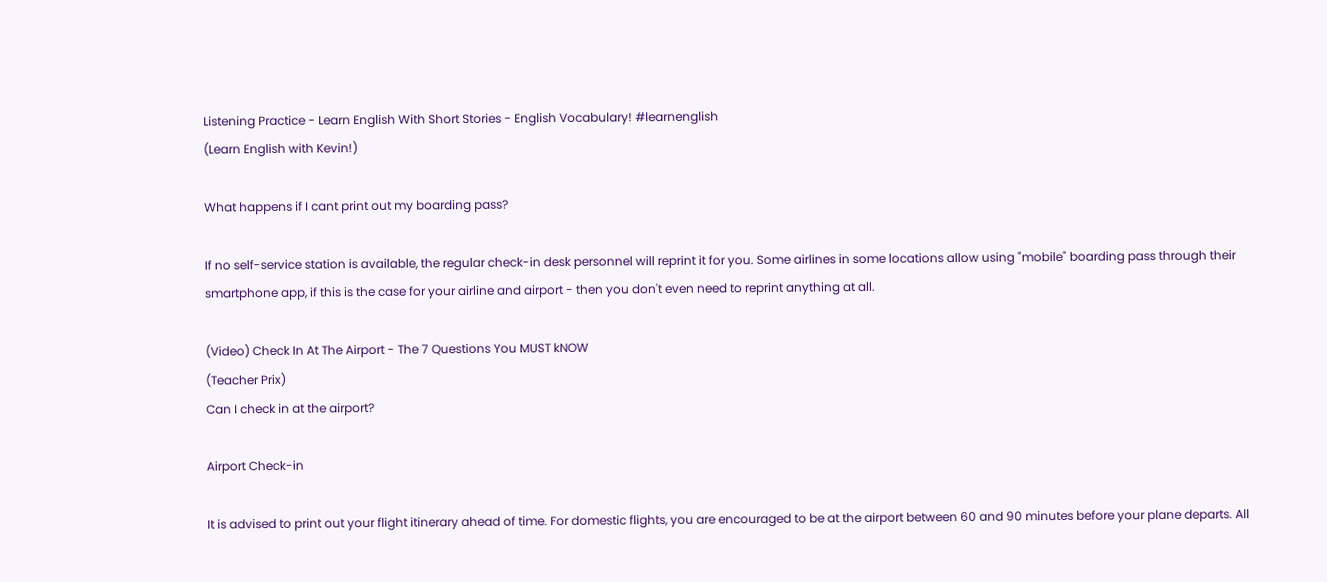Listening Practice - Learn English With Short Stories - English Vocabulary! #learnenglish
(Learn English with Kevin!)

What happens if I cant print out my boarding pass?

If no self-service station is available, the regular check-in desk personnel will reprint it for you. Some airlines in some locations allow using "mobile" boarding pass through their smartphone app, if this is the case for your airline and airport - then you don't even need to reprint anything at all.

(Video) Check In At The Airport - The 7 Questions You MUST kNOW
(Teacher Prix)
Can I check in at the airport?

Airport Check-in

It is advised to print out your flight itinerary ahead of time. For domestic flights, you are encouraged to be at the airport between 60 and 90 minutes before your plane departs. All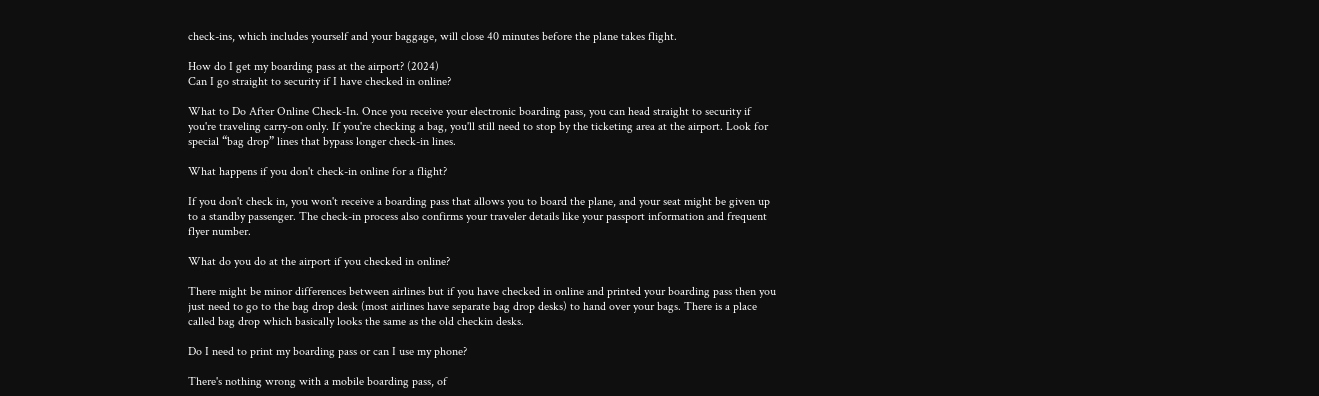check-ins, which includes yourself and your baggage, will close 40 minutes before the plane takes flight.

How do I get my boarding pass at the airport? (2024)
Can I go straight to security if I have checked in online?

What to Do After Online Check-In. Once you receive your electronic boarding pass, you can head straight to security if you're traveling carry-on only. If you're checking a bag, you'll still need to stop by the ticketing area at the airport. Look for special “bag drop” lines that bypass longer check-in lines.

What happens if you don't check-in online for a flight?

If you don't check in, you won't receive a boarding pass that allows you to board the plane, and your seat might be given up to a standby passenger. The check-in process also confirms your traveler details like your passport information and frequent flyer number.

What do you do at the airport if you checked in online?

There might be minor differences between airlines but if you have checked in online and printed your boarding pass then you just need to go to the bag drop desk (most airlines have separate bag drop desks) to hand over your bags. There is a place called bag drop which basically looks the same as the old checkin desks.

Do I need to print my boarding pass or can I use my phone?

There's nothing wrong with a mobile boarding pass, of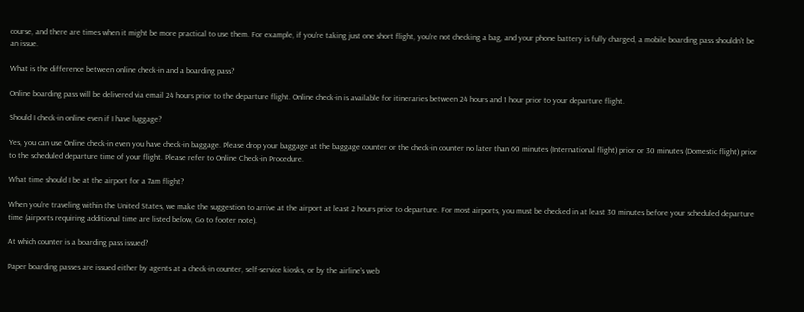course, and there are times when it might be more practical to use them. For example, if you're taking just one short flight, you're not checking a bag, and your phone battery is fully charged, a mobile boarding pass shouldn't be an issue.

What is the difference between online check-in and a boarding pass?

Online boarding pass will be delivered via email 24 hours prior to the departure flight. Online check-in is available for itineraries between 24 hours and 1 hour prior to your departure flight.

Should I check-in online even if I have luggage?

Yes, you can use Online check-in even you have check-in baggage. Please drop your baggage at the baggage counter or the check-in counter no later than 60 minutes (International flight) prior or 30 minutes (Domestic flight) prior to the scheduled departure time of your flight. Please refer to Online Check-in Procedure.

What time should I be at the airport for a 7am flight?

When you're traveling within the United States, we make the suggestion to arrive at the airport at least 2 hours prior to departure. For most airports, you must be checked in at least 30 minutes before your scheduled departure time (airports requiring additional time are listed below, Go to footer note).

At which counter is a boarding pass issued?

Paper boarding passes are issued either by agents at a check-in counter, self-service kiosks, or by the airline's web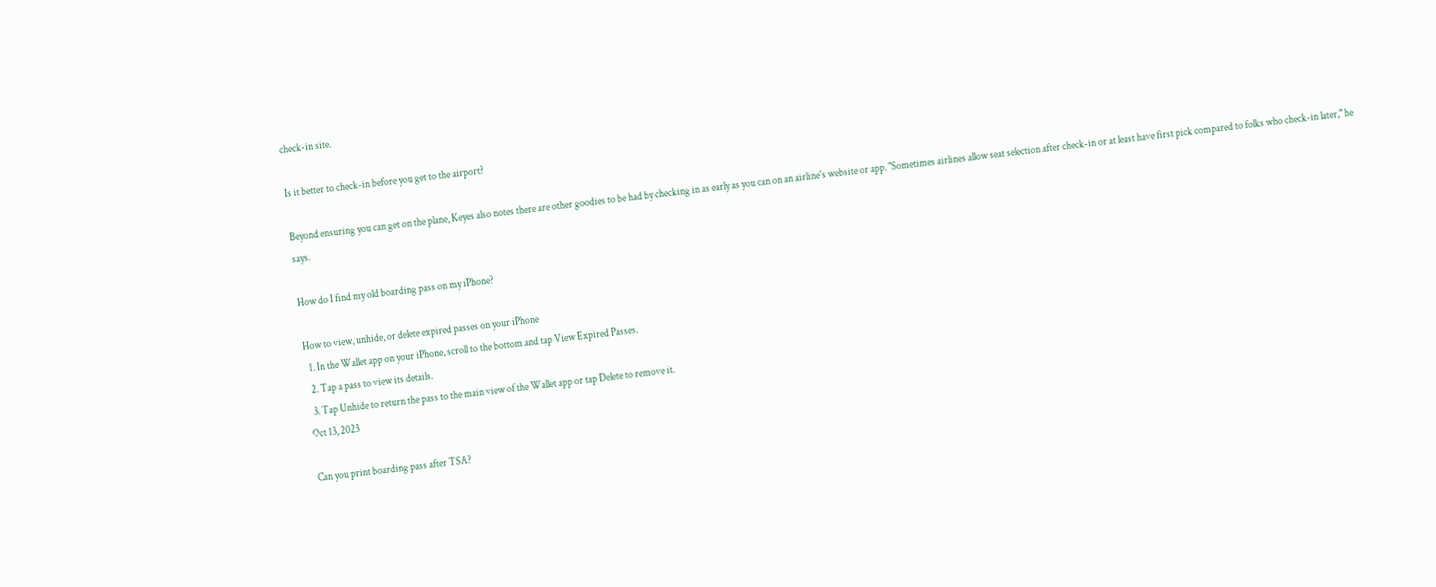check-in site.

Is it better to check-in before you get to the airport?

Beyond ensuring you can get on the plane, Keyes also notes there are other goodies to be had by checking in as early as you can on an airline's website or app. "Sometimes airlines allow seat selection after check-in or at least have first pick compared to folks who check-in later," he says.

How do I find my old boarding pass on my iPhone?

How to view, unhide, or delete expired passes on your iPhone
  1. In the Wallet app on your iPhone, scroll to the bottom and tap View Expired Passes.
  2. Tap a pass to view its details.
  3. Tap Unhide to return the pass to the main view of the Wallet app or tap Delete to remove it.
Oct 13, 2023

Can you print boarding pass after TSA?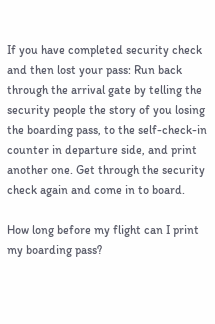If you have completed security check and then lost your pass: Run back through the arrival gate by telling the security people the story of you losing the boarding pass, to the self-check-in counter in departure side, and print another one. Get through the security check again and come in to board.

How long before my flight can I print my boarding pass?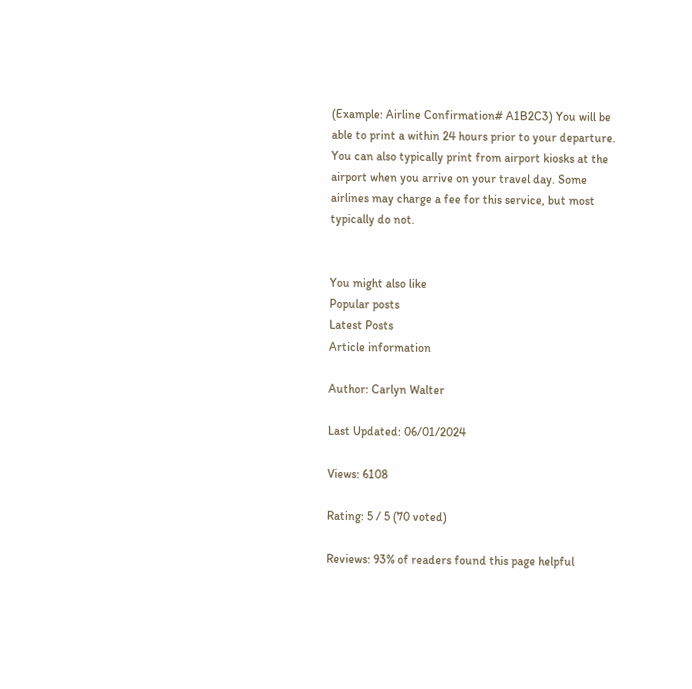(Example: Airline Confirmation# A1B2C3) You will be able to print a within 24 hours prior to your departure. You can also typically print from airport kiosks at the airport when you arrive on your travel day. Some airlines may charge a fee for this service, but most typically do not.


You might also like
Popular posts
Latest Posts
Article information

Author: Carlyn Walter

Last Updated: 06/01/2024

Views: 6108

Rating: 5 / 5 (70 voted)

Reviews: 93% of readers found this page helpful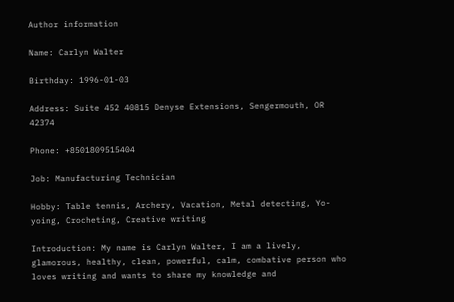Author information

Name: Carlyn Walter

Birthday: 1996-01-03

Address: Suite 452 40815 Denyse Extensions, Sengermouth, OR 42374

Phone: +8501809515404

Job: Manufacturing Technician

Hobby: Table tennis, Archery, Vacation, Metal detecting, Yo-yoing, Crocheting, Creative writing

Introduction: My name is Carlyn Walter, I am a lively, glamorous, healthy, clean, powerful, calm, combative person who loves writing and wants to share my knowledge and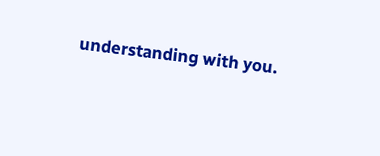understanding with you.